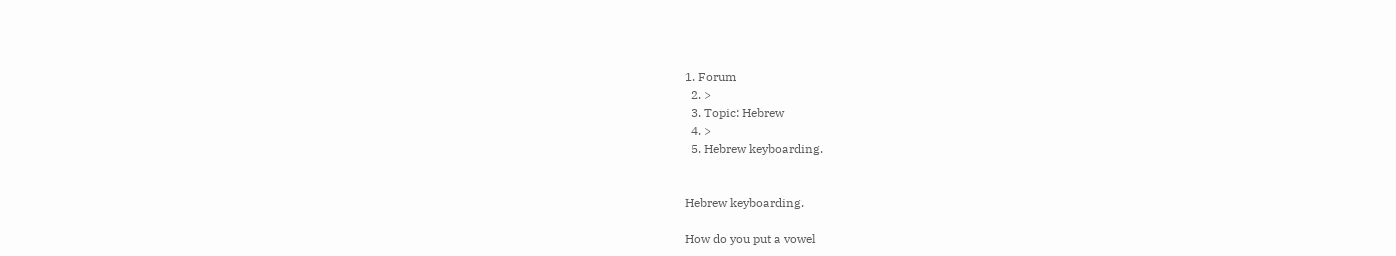1. Forum
  2. >
  3. Topic: Hebrew
  4. >
  5. Hebrew keyboarding.


Hebrew keyboarding.

How do you put a vowel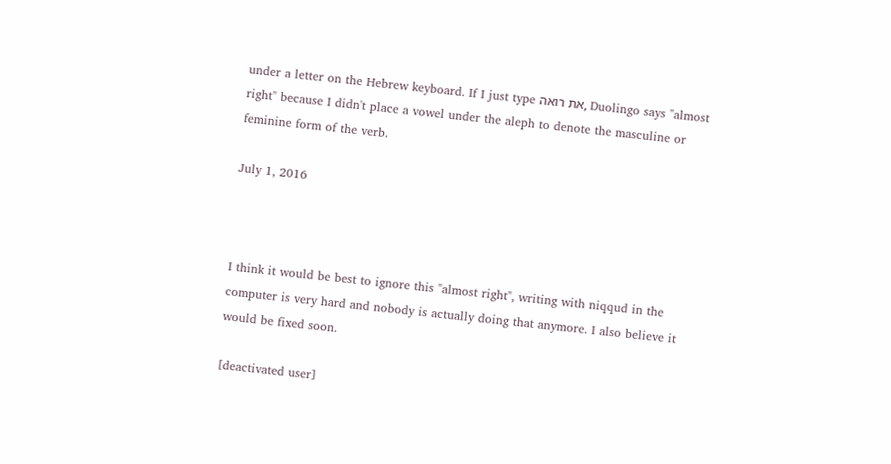under a letter on the Hebrew keyboard. If I just type את רואה, Duolingo says "almost right" because I didn't place a vowel under the aleph to denote the masculine or feminine form of the verb.

July 1, 2016



I think it would be best to ignore this "almost right", writing with niqqud in the computer is very hard and nobody is actually doing that anymore. I also believe it would be fixed soon.

[deactivated user]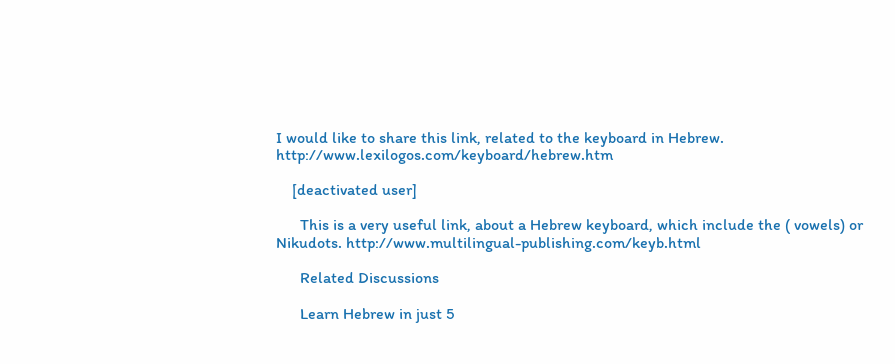I would like to share this link, related to the keyboard in Hebrew. http://www.lexilogos.com/keyboard/hebrew.htm

    [deactivated user]

      This is a very useful link, about a Hebrew keyboard, which include the ( vowels) or Nikudots. http://www.multilingual-publishing.com/keyb.html

      Related Discussions

      Learn Hebrew in just 5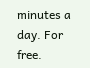minutes a day. For free.